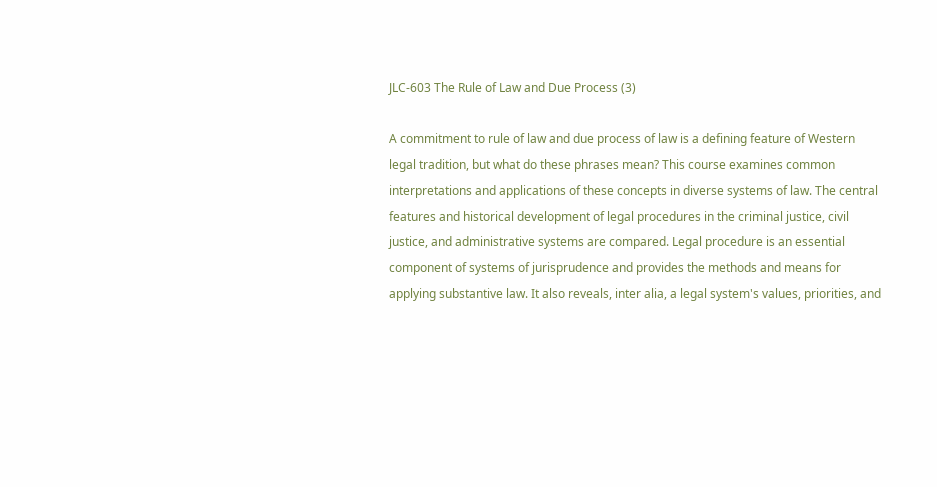JLC-603 The Rule of Law and Due Process (3)

A commitment to rule of law and due process of law is a defining feature of Western legal tradition, but what do these phrases mean? This course examines common interpretations and applications of these concepts in diverse systems of law. The central features and historical development of legal procedures in the criminal justice, civil justice, and administrative systems are compared. Legal procedure is an essential component of systems of jurisprudence and provides the methods and means for applying substantive law. It also reveals, inter alia, a legal system's values, priorities, and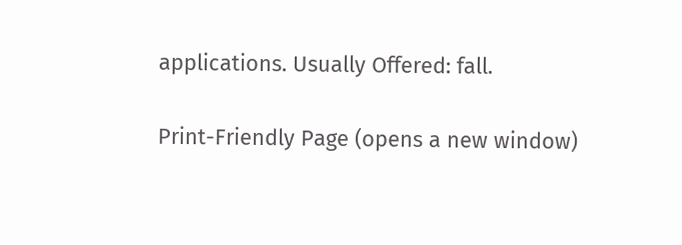applications. Usually Offered: fall.

Print-Friendly Page (opens a new window)